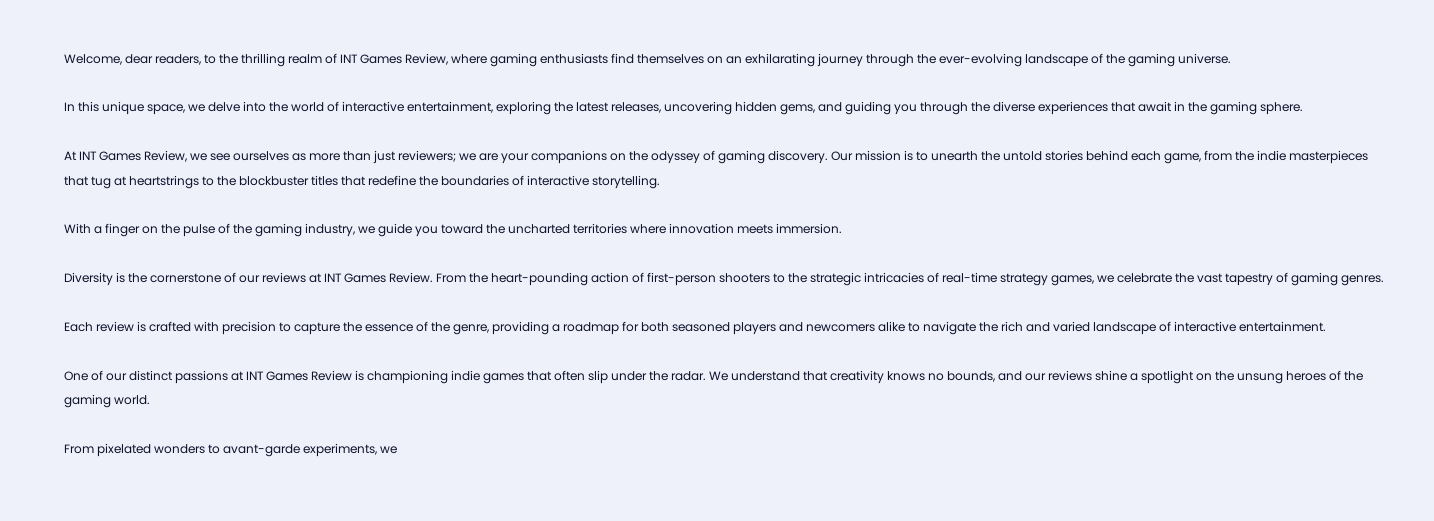Welcome, dear readers, to the thrilling realm of INT Games Review, where gaming enthusiasts find themselves on an exhilarating journey through the ever-evolving landscape of the gaming universe.

In this unique space, we delve into the world of interactive entertainment, exploring the latest releases, uncovering hidden gems, and guiding you through the diverse experiences that await in the gaming sphere.

At INT Games Review, we see ourselves as more than just reviewers; we are your companions on the odyssey of gaming discovery. Our mission is to unearth the untold stories behind each game, from the indie masterpieces that tug at heartstrings to the blockbuster titles that redefine the boundaries of interactive storytelling.

With a finger on the pulse of the gaming industry, we guide you toward the uncharted territories where innovation meets immersion.

Diversity is the cornerstone of our reviews at INT Games Review. From the heart-pounding action of first-person shooters to the strategic intricacies of real-time strategy games, we celebrate the vast tapestry of gaming genres.

Each review is crafted with precision to capture the essence of the genre, providing a roadmap for both seasoned players and newcomers alike to navigate the rich and varied landscape of interactive entertainment.

One of our distinct passions at INT Games Review is championing indie games that often slip under the radar. We understand that creativity knows no bounds, and our reviews shine a spotlight on the unsung heroes of the gaming world.

From pixelated wonders to avant-garde experiments, we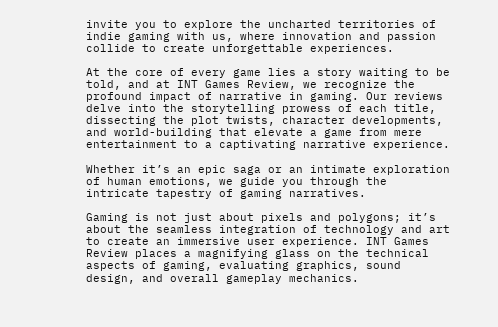invite you to explore the uncharted territories of indie gaming with us, where innovation and passion collide to create unforgettable experiences.

At the core of every game lies a story waiting to be told, and at INT Games Review, we recognize the profound impact of narrative in gaming. Our reviews delve into the storytelling prowess of each title, dissecting the plot twists, character developments, and world-building that elevate a game from mere entertainment to a captivating narrative experience.

Whether it’s an epic saga or an intimate exploration of human emotions, we guide you through the intricate tapestry of gaming narratives.

Gaming is not just about pixels and polygons; it’s about the seamless integration of technology and art to create an immersive user experience. INT Games Review places a magnifying glass on the technical aspects of gaming, evaluating graphics, sound design, and overall gameplay mechanics.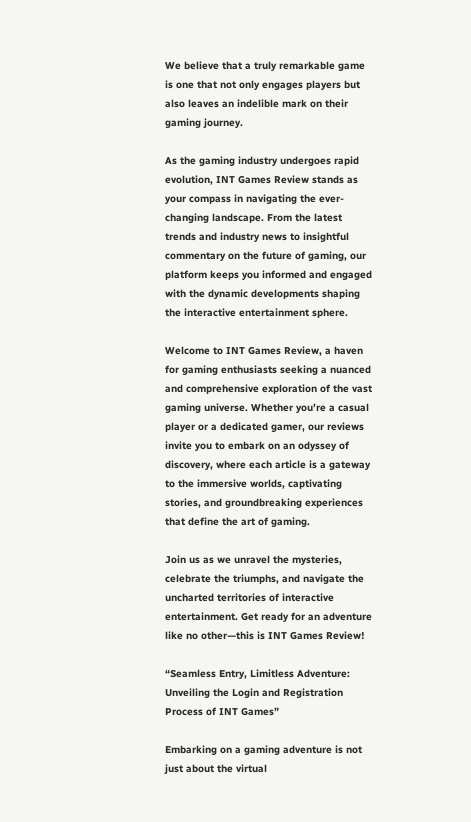We believe that a truly remarkable game is one that not only engages players but also leaves an indelible mark on their gaming journey.

As the gaming industry undergoes rapid evolution, INT Games Review stands as your compass in navigating the ever-changing landscape. From the latest trends and industry news to insightful commentary on the future of gaming, our platform keeps you informed and engaged with the dynamic developments shaping the interactive entertainment sphere.

Welcome to INT Games Review, a haven for gaming enthusiasts seeking a nuanced and comprehensive exploration of the vast gaming universe. Whether you’re a casual player or a dedicated gamer, our reviews invite you to embark on an odyssey of discovery, where each article is a gateway to the immersive worlds, captivating stories, and groundbreaking experiences that define the art of gaming.

Join us as we unravel the mysteries, celebrate the triumphs, and navigate the uncharted territories of interactive entertainment. Get ready for an adventure like no other—this is INT Games Review!

“Seamless Entry, Limitless Adventure: Unveiling the Login and Registration Process of INT Games”

Embarking on a gaming adventure is not just about the virtual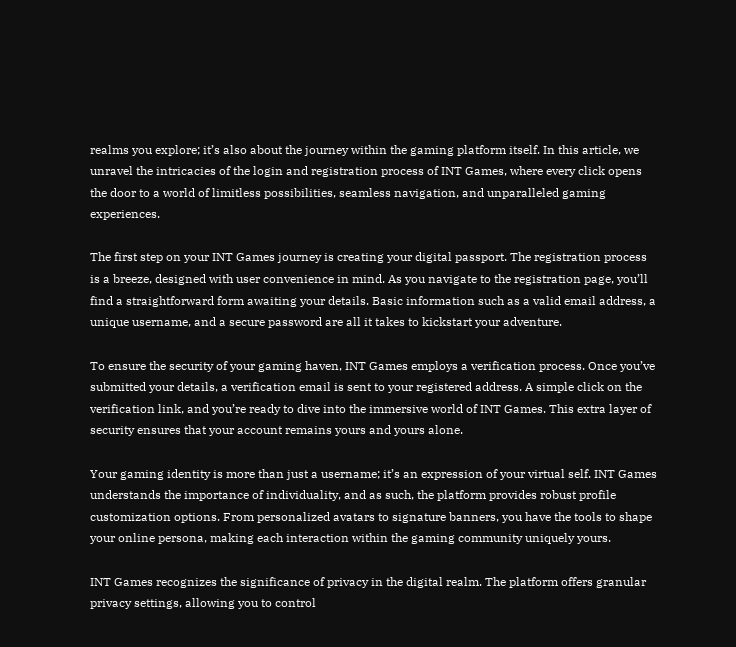realms you explore; it’s also about the journey within the gaming platform itself. In this article, we unravel the intricacies of the login and registration process of INT Games, where every click opens the door to a world of limitless possibilities, seamless navigation, and unparalleled gaming experiences.

The first step on your INT Games journey is creating your digital passport. The registration process is a breeze, designed with user convenience in mind. As you navigate to the registration page, you’ll find a straightforward form awaiting your details. Basic information such as a valid email address, a unique username, and a secure password are all it takes to kickstart your adventure.

To ensure the security of your gaming haven, INT Games employs a verification process. Once you’ve submitted your details, a verification email is sent to your registered address. A simple click on the verification link, and you’re ready to dive into the immersive world of INT Games. This extra layer of security ensures that your account remains yours and yours alone.

Your gaming identity is more than just a username; it’s an expression of your virtual self. INT Games understands the importance of individuality, and as such, the platform provides robust profile customization options. From personalized avatars to signature banners, you have the tools to shape your online persona, making each interaction within the gaming community uniquely yours.

INT Games recognizes the significance of privacy in the digital realm. The platform offers granular privacy settings, allowing you to control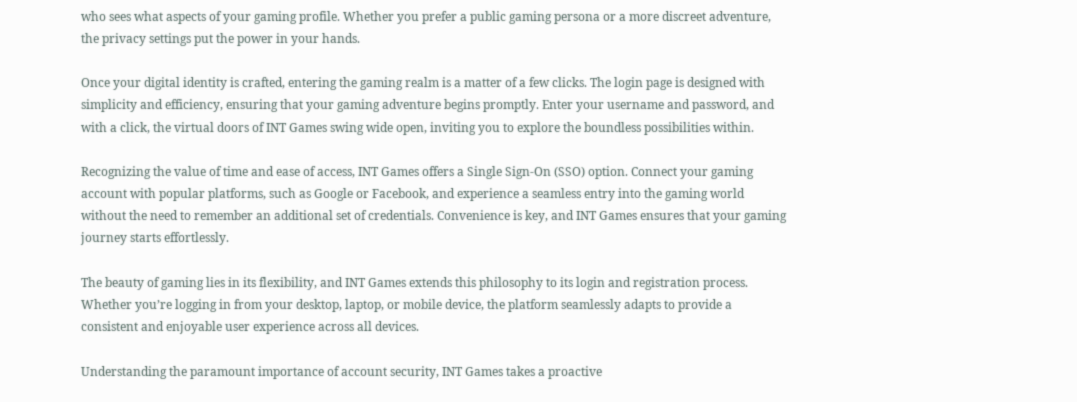who sees what aspects of your gaming profile. Whether you prefer a public gaming persona or a more discreet adventure, the privacy settings put the power in your hands.

Once your digital identity is crafted, entering the gaming realm is a matter of a few clicks. The login page is designed with simplicity and efficiency, ensuring that your gaming adventure begins promptly. Enter your username and password, and with a click, the virtual doors of INT Games swing wide open, inviting you to explore the boundless possibilities within.

Recognizing the value of time and ease of access, INT Games offers a Single Sign-On (SSO) option. Connect your gaming account with popular platforms, such as Google or Facebook, and experience a seamless entry into the gaming world without the need to remember an additional set of credentials. Convenience is key, and INT Games ensures that your gaming journey starts effortlessly.

The beauty of gaming lies in its flexibility, and INT Games extends this philosophy to its login and registration process. Whether you’re logging in from your desktop, laptop, or mobile device, the platform seamlessly adapts to provide a consistent and enjoyable user experience across all devices.

Understanding the paramount importance of account security, INT Games takes a proactive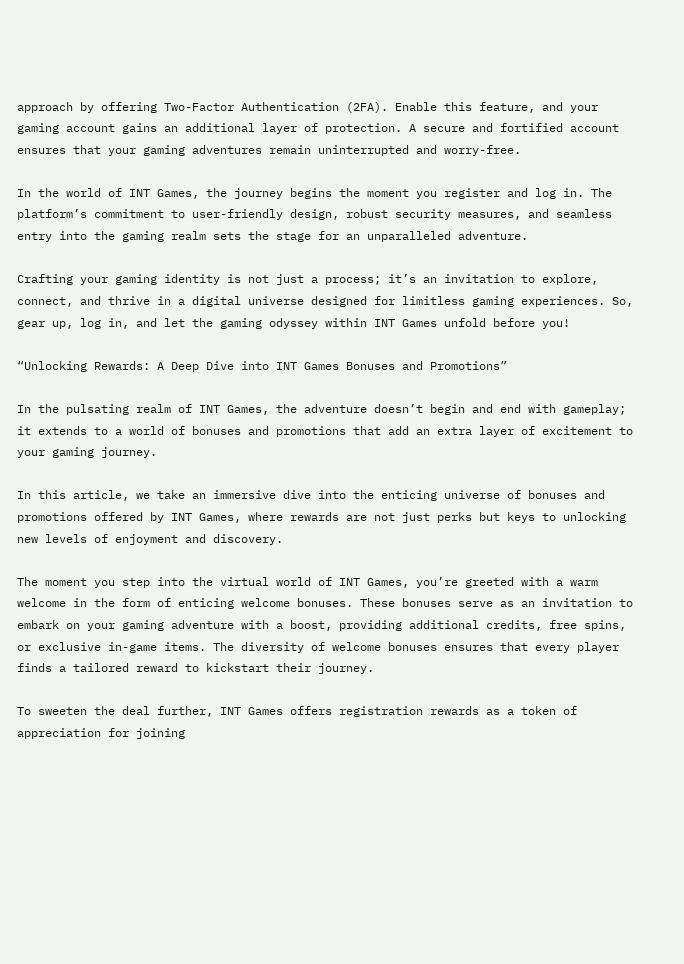approach by offering Two-Factor Authentication (2FA). Enable this feature, and your gaming account gains an additional layer of protection. A secure and fortified account ensures that your gaming adventures remain uninterrupted and worry-free.

In the world of INT Games, the journey begins the moment you register and log in. The platform’s commitment to user-friendly design, robust security measures, and seamless entry into the gaming realm sets the stage for an unparalleled adventure.

Crafting your gaming identity is not just a process; it’s an invitation to explore, connect, and thrive in a digital universe designed for limitless gaming experiences. So, gear up, log in, and let the gaming odyssey within INT Games unfold before you!

“Unlocking Rewards: A Deep Dive into INT Games Bonuses and Promotions”

In the pulsating realm of INT Games, the adventure doesn’t begin and end with gameplay; it extends to a world of bonuses and promotions that add an extra layer of excitement to your gaming journey.

In this article, we take an immersive dive into the enticing universe of bonuses and promotions offered by INT Games, where rewards are not just perks but keys to unlocking new levels of enjoyment and discovery.

The moment you step into the virtual world of INT Games, you’re greeted with a warm welcome in the form of enticing welcome bonuses. These bonuses serve as an invitation to embark on your gaming adventure with a boost, providing additional credits, free spins, or exclusive in-game items. The diversity of welcome bonuses ensures that every player finds a tailored reward to kickstart their journey.

To sweeten the deal further, INT Games offers registration rewards as a token of appreciation for joining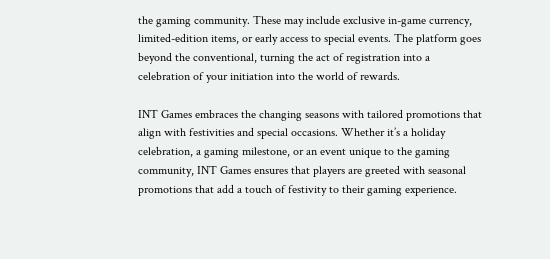the gaming community. These may include exclusive in-game currency, limited-edition items, or early access to special events. The platform goes beyond the conventional, turning the act of registration into a celebration of your initiation into the world of rewards.

INT Games embraces the changing seasons with tailored promotions that align with festivities and special occasions. Whether it’s a holiday celebration, a gaming milestone, or an event unique to the gaming community, INT Games ensures that players are greeted with seasonal promotions that add a touch of festivity to their gaming experience.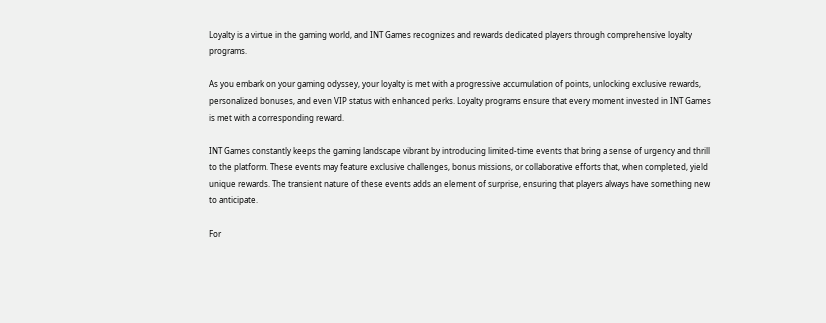Loyalty is a virtue in the gaming world, and INT Games recognizes and rewards dedicated players through comprehensive loyalty programs.

As you embark on your gaming odyssey, your loyalty is met with a progressive accumulation of points, unlocking exclusive rewards, personalized bonuses, and even VIP status with enhanced perks. Loyalty programs ensure that every moment invested in INT Games is met with a corresponding reward.

INT Games constantly keeps the gaming landscape vibrant by introducing limited-time events that bring a sense of urgency and thrill to the platform. These events may feature exclusive challenges, bonus missions, or collaborative efforts that, when completed, yield unique rewards. The transient nature of these events adds an element of surprise, ensuring that players always have something new to anticipate.

For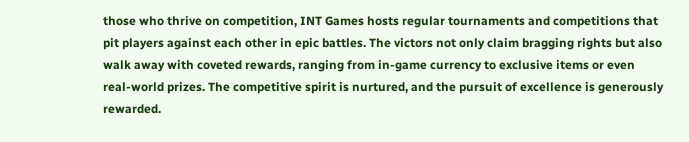those who thrive on competition, INT Games hosts regular tournaments and competitions that pit players against each other in epic battles. The victors not only claim bragging rights but also walk away with coveted rewards, ranging from in-game currency to exclusive items or even real-world prizes. The competitive spirit is nurtured, and the pursuit of excellence is generously rewarded.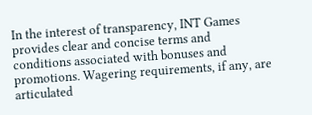In the interest of transparency, INT Games provides clear and concise terms and conditions associated with bonuses and promotions. Wagering requirements, if any, are articulated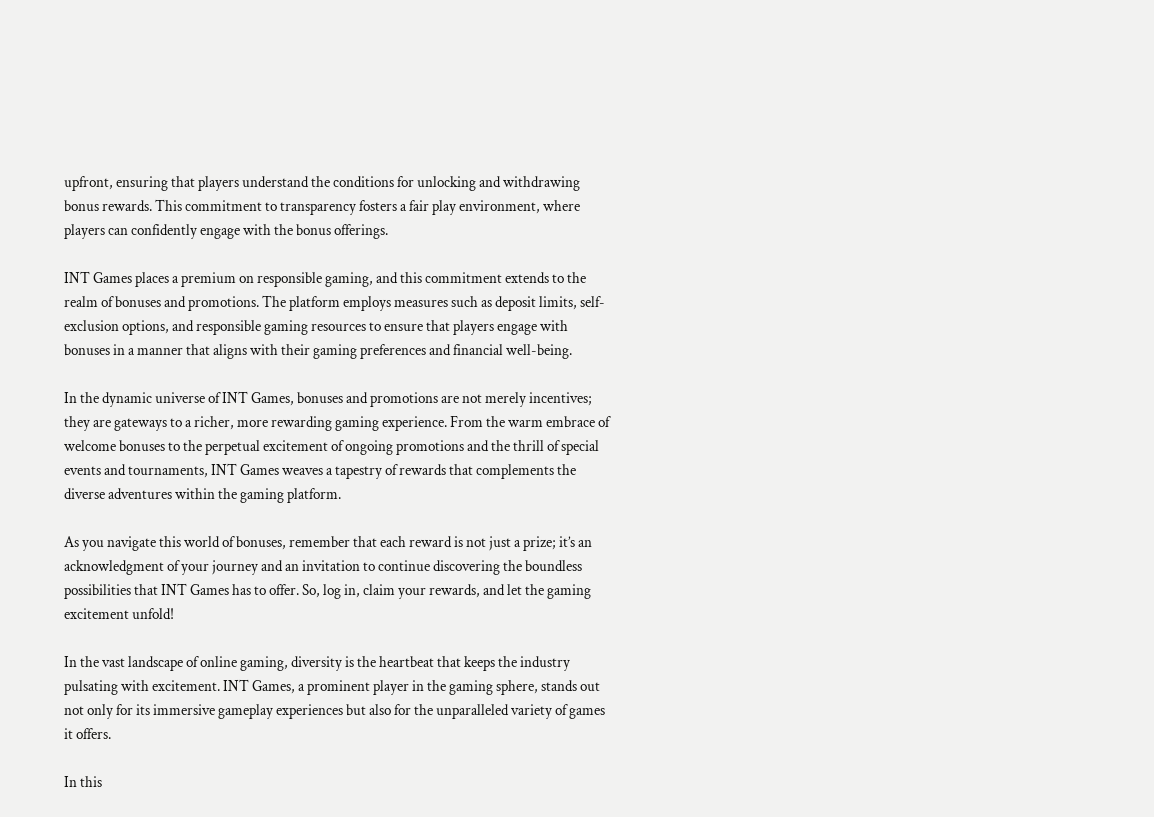upfront, ensuring that players understand the conditions for unlocking and withdrawing bonus rewards. This commitment to transparency fosters a fair play environment, where players can confidently engage with the bonus offerings.

INT Games places a premium on responsible gaming, and this commitment extends to the realm of bonuses and promotions. The platform employs measures such as deposit limits, self-exclusion options, and responsible gaming resources to ensure that players engage with bonuses in a manner that aligns with their gaming preferences and financial well-being.

In the dynamic universe of INT Games, bonuses and promotions are not merely incentives; they are gateways to a richer, more rewarding gaming experience. From the warm embrace of welcome bonuses to the perpetual excitement of ongoing promotions and the thrill of special events and tournaments, INT Games weaves a tapestry of rewards that complements the diverse adventures within the gaming platform.

As you navigate this world of bonuses, remember that each reward is not just a prize; it’s an acknowledgment of your journey and an invitation to continue discovering the boundless possibilities that INT Games has to offer. So, log in, claim your rewards, and let the gaming excitement unfold!

In the vast landscape of online gaming, diversity is the heartbeat that keeps the industry pulsating with excitement. INT Games, a prominent player in the gaming sphere, stands out not only for its immersive gameplay experiences but also for the unparalleled variety of games it offers.

In this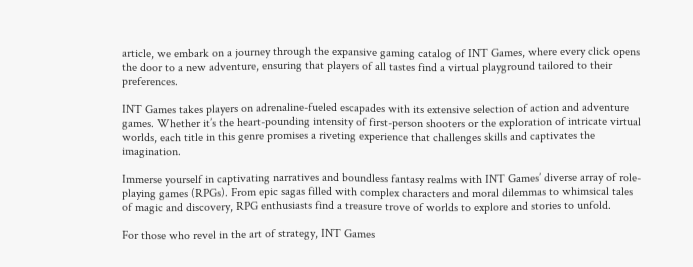article, we embark on a journey through the expansive gaming catalog of INT Games, where every click opens the door to a new adventure, ensuring that players of all tastes find a virtual playground tailored to their preferences.

INT Games takes players on adrenaline-fueled escapades with its extensive selection of action and adventure games. Whether it’s the heart-pounding intensity of first-person shooters or the exploration of intricate virtual worlds, each title in this genre promises a riveting experience that challenges skills and captivates the imagination.

Immerse yourself in captivating narratives and boundless fantasy realms with INT Games’ diverse array of role-playing games (RPGs). From epic sagas filled with complex characters and moral dilemmas to whimsical tales of magic and discovery, RPG enthusiasts find a treasure trove of worlds to explore and stories to unfold.

For those who revel in the art of strategy, INT Games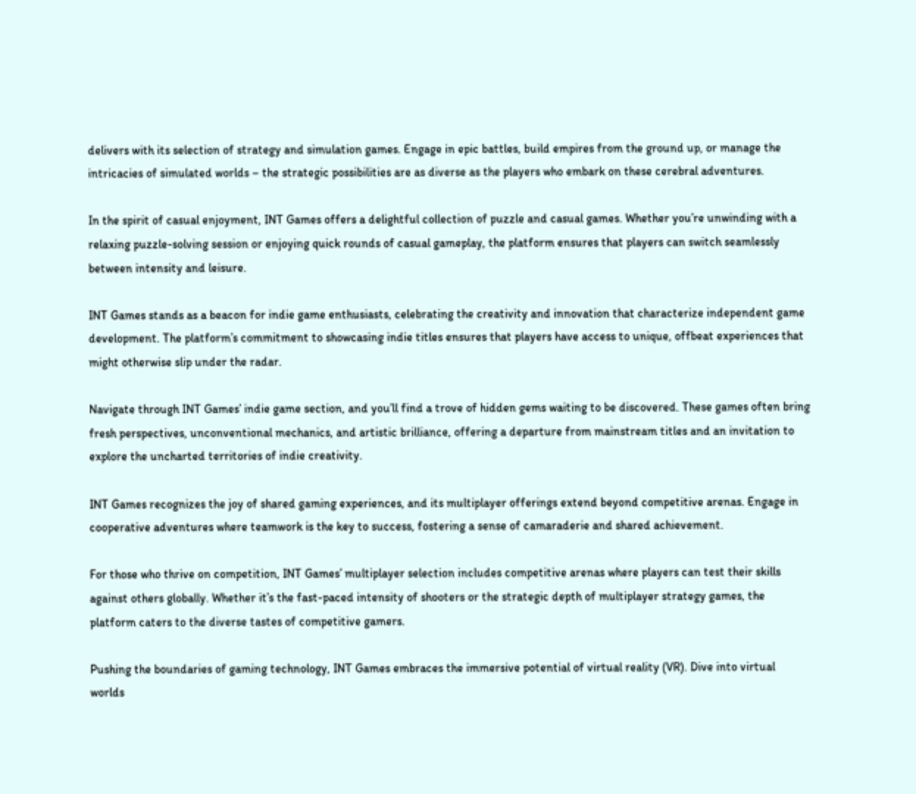delivers with its selection of strategy and simulation games. Engage in epic battles, build empires from the ground up, or manage the intricacies of simulated worlds – the strategic possibilities are as diverse as the players who embark on these cerebral adventures.

In the spirit of casual enjoyment, INT Games offers a delightful collection of puzzle and casual games. Whether you’re unwinding with a relaxing puzzle-solving session or enjoying quick rounds of casual gameplay, the platform ensures that players can switch seamlessly between intensity and leisure.

INT Games stands as a beacon for indie game enthusiasts, celebrating the creativity and innovation that characterize independent game development. The platform’s commitment to showcasing indie titles ensures that players have access to unique, offbeat experiences that might otherwise slip under the radar.

Navigate through INT Games’ indie game section, and you’ll find a trove of hidden gems waiting to be discovered. These games often bring fresh perspectives, unconventional mechanics, and artistic brilliance, offering a departure from mainstream titles and an invitation to explore the uncharted territories of indie creativity.

INT Games recognizes the joy of shared gaming experiences, and its multiplayer offerings extend beyond competitive arenas. Engage in cooperative adventures where teamwork is the key to success, fostering a sense of camaraderie and shared achievement.

For those who thrive on competition, INT Games’ multiplayer selection includes competitive arenas where players can test their skills against others globally. Whether it’s the fast-paced intensity of shooters or the strategic depth of multiplayer strategy games, the platform caters to the diverse tastes of competitive gamers.

Pushing the boundaries of gaming technology, INT Games embraces the immersive potential of virtual reality (VR). Dive into virtual worlds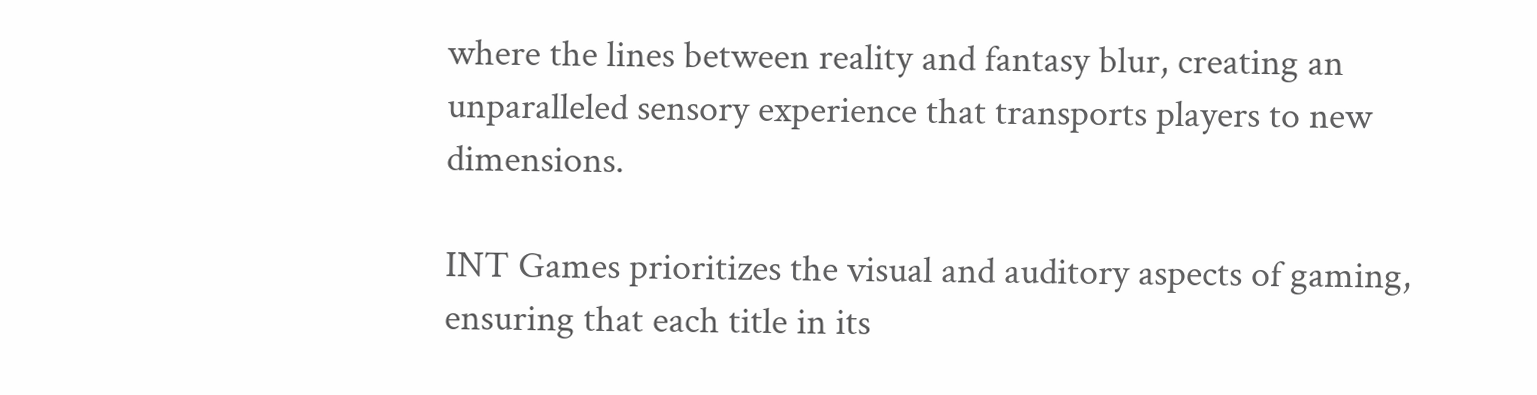where the lines between reality and fantasy blur, creating an unparalleled sensory experience that transports players to new dimensions.

INT Games prioritizes the visual and auditory aspects of gaming, ensuring that each title in its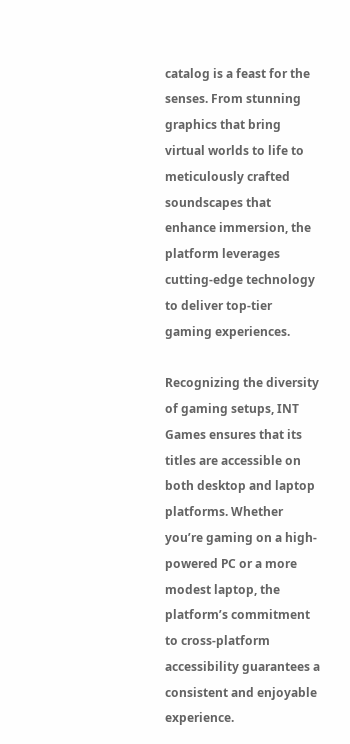catalog is a feast for the senses. From stunning graphics that bring virtual worlds to life to meticulously crafted soundscapes that enhance immersion, the platform leverages cutting-edge technology to deliver top-tier gaming experiences.

Recognizing the diversity of gaming setups, INT Games ensures that its titles are accessible on both desktop and laptop platforms. Whether you’re gaming on a high-powered PC or a more modest laptop, the platform’s commitment to cross-platform accessibility guarantees a consistent and enjoyable experience.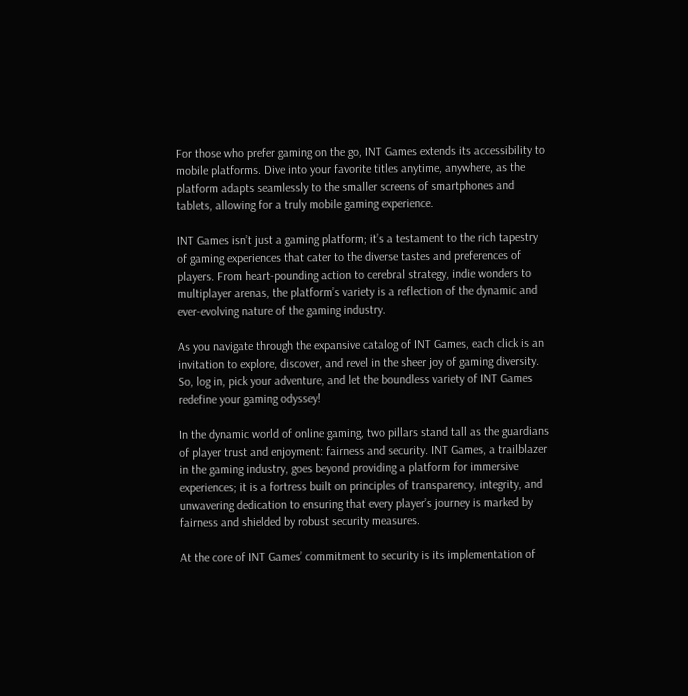For those who prefer gaming on the go, INT Games extends its accessibility to mobile platforms. Dive into your favorite titles anytime, anywhere, as the platform adapts seamlessly to the smaller screens of smartphones and tablets, allowing for a truly mobile gaming experience.

INT Games isn’t just a gaming platform; it’s a testament to the rich tapestry of gaming experiences that cater to the diverse tastes and preferences of players. From heart-pounding action to cerebral strategy, indie wonders to multiplayer arenas, the platform’s variety is a reflection of the dynamic and ever-evolving nature of the gaming industry.

As you navigate through the expansive catalog of INT Games, each click is an invitation to explore, discover, and revel in the sheer joy of gaming diversity. So, log in, pick your adventure, and let the boundless variety of INT Games redefine your gaming odyssey!

In the dynamic world of online gaming, two pillars stand tall as the guardians of player trust and enjoyment: fairness and security. INT Games, a trailblazer in the gaming industry, goes beyond providing a platform for immersive experiences; it is a fortress built on principles of transparency, integrity, and unwavering dedication to ensuring that every player’s journey is marked by fairness and shielded by robust security measures.

At the core of INT Games’ commitment to security is its implementation of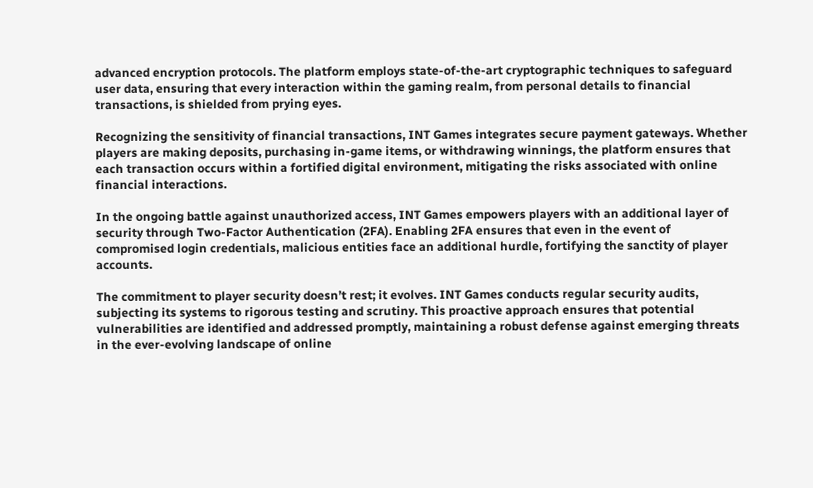advanced encryption protocols. The platform employs state-of-the-art cryptographic techniques to safeguard user data, ensuring that every interaction within the gaming realm, from personal details to financial transactions, is shielded from prying eyes.

Recognizing the sensitivity of financial transactions, INT Games integrates secure payment gateways. Whether players are making deposits, purchasing in-game items, or withdrawing winnings, the platform ensures that each transaction occurs within a fortified digital environment, mitigating the risks associated with online financial interactions.

In the ongoing battle against unauthorized access, INT Games empowers players with an additional layer of security through Two-Factor Authentication (2FA). Enabling 2FA ensures that even in the event of compromised login credentials, malicious entities face an additional hurdle, fortifying the sanctity of player accounts.

The commitment to player security doesn’t rest; it evolves. INT Games conducts regular security audits, subjecting its systems to rigorous testing and scrutiny. This proactive approach ensures that potential vulnerabilities are identified and addressed promptly, maintaining a robust defense against emerging threats in the ever-evolving landscape of online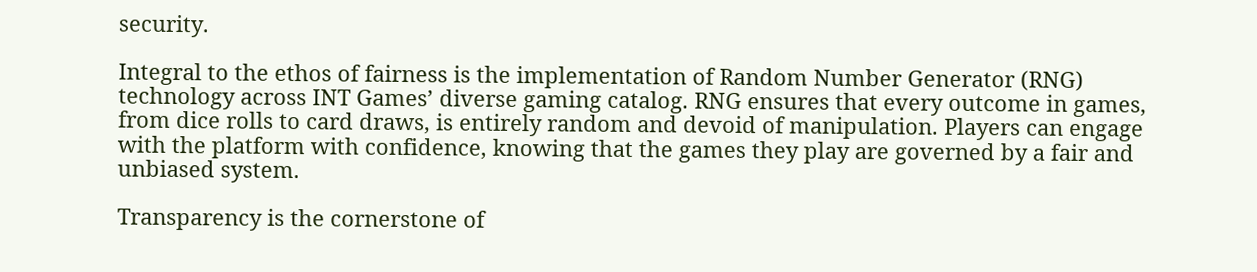security.

Integral to the ethos of fairness is the implementation of Random Number Generator (RNG) technology across INT Games’ diverse gaming catalog. RNG ensures that every outcome in games, from dice rolls to card draws, is entirely random and devoid of manipulation. Players can engage with the platform with confidence, knowing that the games they play are governed by a fair and unbiased system.

Transparency is the cornerstone of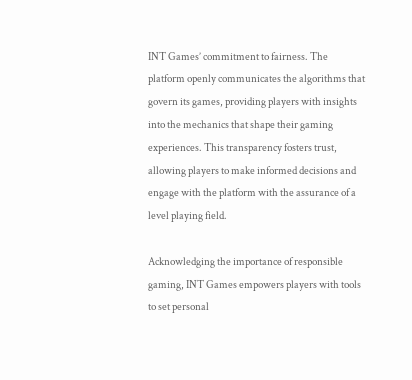INT Games’ commitment to fairness. The platform openly communicates the algorithms that govern its games, providing players with insights into the mechanics that shape their gaming experiences. This transparency fosters trust, allowing players to make informed decisions and engage with the platform with the assurance of a level playing field.

Acknowledging the importance of responsible gaming, INT Games empowers players with tools to set personal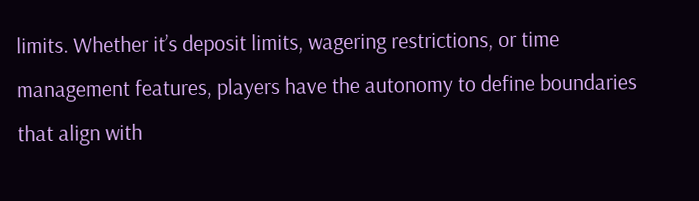limits. Whether it’s deposit limits, wagering restrictions, or time management features, players have the autonomy to define boundaries that align with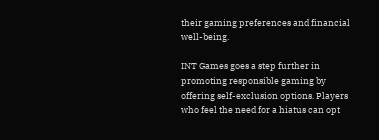their gaming preferences and financial well-being.

INT Games goes a step further in promoting responsible gaming by offering self-exclusion options. Players who feel the need for a hiatus can opt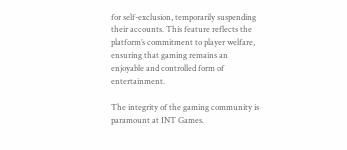for self-exclusion, temporarily suspending their accounts. This feature reflects the platform’s commitment to player welfare, ensuring that gaming remains an enjoyable and controlled form of entertainment.

The integrity of the gaming community is paramount at INT Games.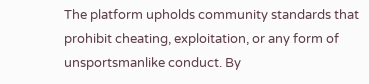The platform upholds community standards that prohibit cheating, exploitation, or any form of unsportsmanlike conduct. By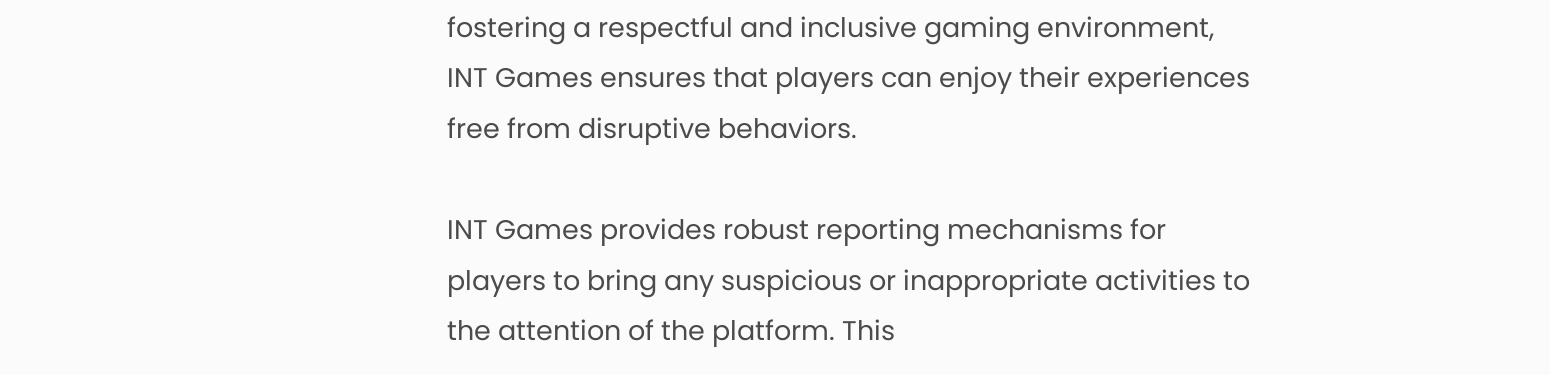fostering a respectful and inclusive gaming environment, INT Games ensures that players can enjoy their experiences free from disruptive behaviors.

INT Games provides robust reporting mechanisms for players to bring any suspicious or inappropriate activities to the attention of the platform. This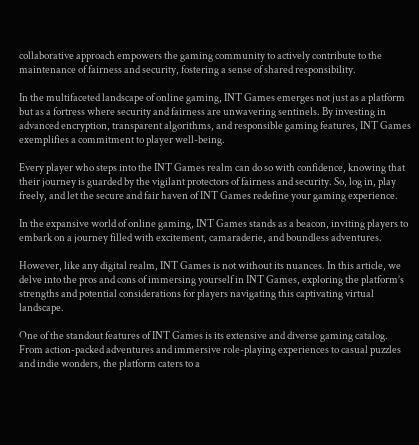collaborative approach empowers the gaming community to actively contribute to the maintenance of fairness and security, fostering a sense of shared responsibility.

In the multifaceted landscape of online gaming, INT Games emerges not just as a platform but as a fortress where security and fairness are unwavering sentinels. By investing in advanced encryption, transparent algorithms, and responsible gaming features, INT Games exemplifies a commitment to player well-being.

Every player who steps into the INT Games realm can do so with confidence, knowing that their journey is guarded by the vigilant protectors of fairness and security. So, log in, play freely, and let the secure and fair haven of INT Games redefine your gaming experience.

In the expansive world of online gaming, INT Games stands as a beacon, inviting players to embark on a journey filled with excitement, camaraderie, and boundless adventures.

However, like any digital realm, INT Games is not without its nuances. In this article, we delve into the pros and cons of immersing yourself in INT Games, exploring the platform’s strengths and potential considerations for players navigating this captivating virtual landscape.

One of the standout features of INT Games is its extensive and diverse gaming catalog. From action-packed adventures and immersive role-playing experiences to casual puzzles and indie wonders, the platform caters to a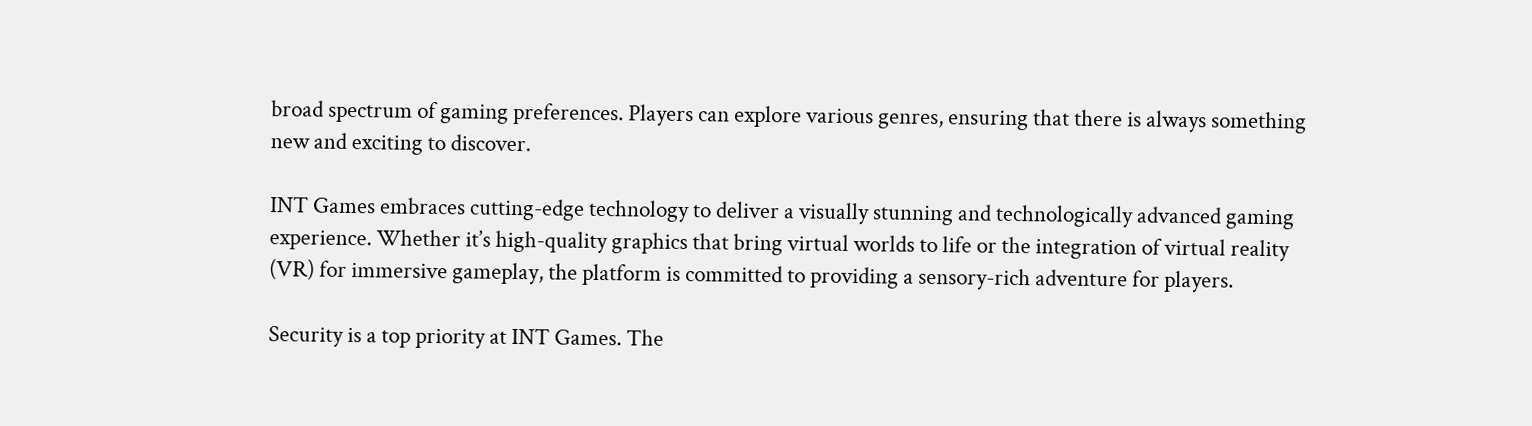broad spectrum of gaming preferences. Players can explore various genres, ensuring that there is always something new and exciting to discover.

INT Games embraces cutting-edge technology to deliver a visually stunning and technologically advanced gaming experience. Whether it’s high-quality graphics that bring virtual worlds to life or the integration of virtual reality (VR) for immersive gameplay, the platform is committed to providing a sensory-rich adventure for players.

Security is a top priority at INT Games. The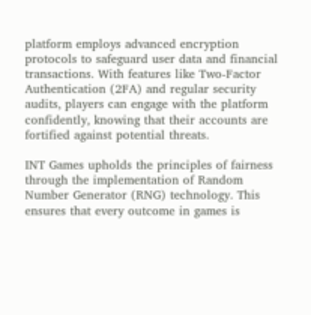platform employs advanced encryption protocols to safeguard user data and financial transactions. With features like Two-Factor Authentication (2FA) and regular security audits, players can engage with the platform confidently, knowing that their accounts are fortified against potential threats.

INT Games upholds the principles of fairness through the implementation of Random Number Generator (RNG) technology. This ensures that every outcome in games is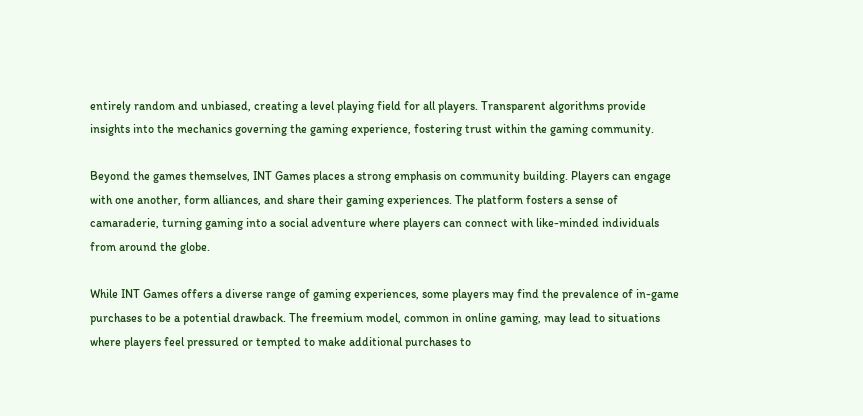entirely random and unbiased, creating a level playing field for all players. Transparent algorithms provide insights into the mechanics governing the gaming experience, fostering trust within the gaming community.

Beyond the games themselves, INT Games places a strong emphasis on community building. Players can engage with one another, form alliances, and share their gaming experiences. The platform fosters a sense of camaraderie, turning gaming into a social adventure where players can connect with like-minded individuals from around the globe.

While INT Games offers a diverse range of gaming experiences, some players may find the prevalence of in-game purchases to be a potential drawback. The freemium model, common in online gaming, may lead to situations where players feel pressured or tempted to make additional purchases to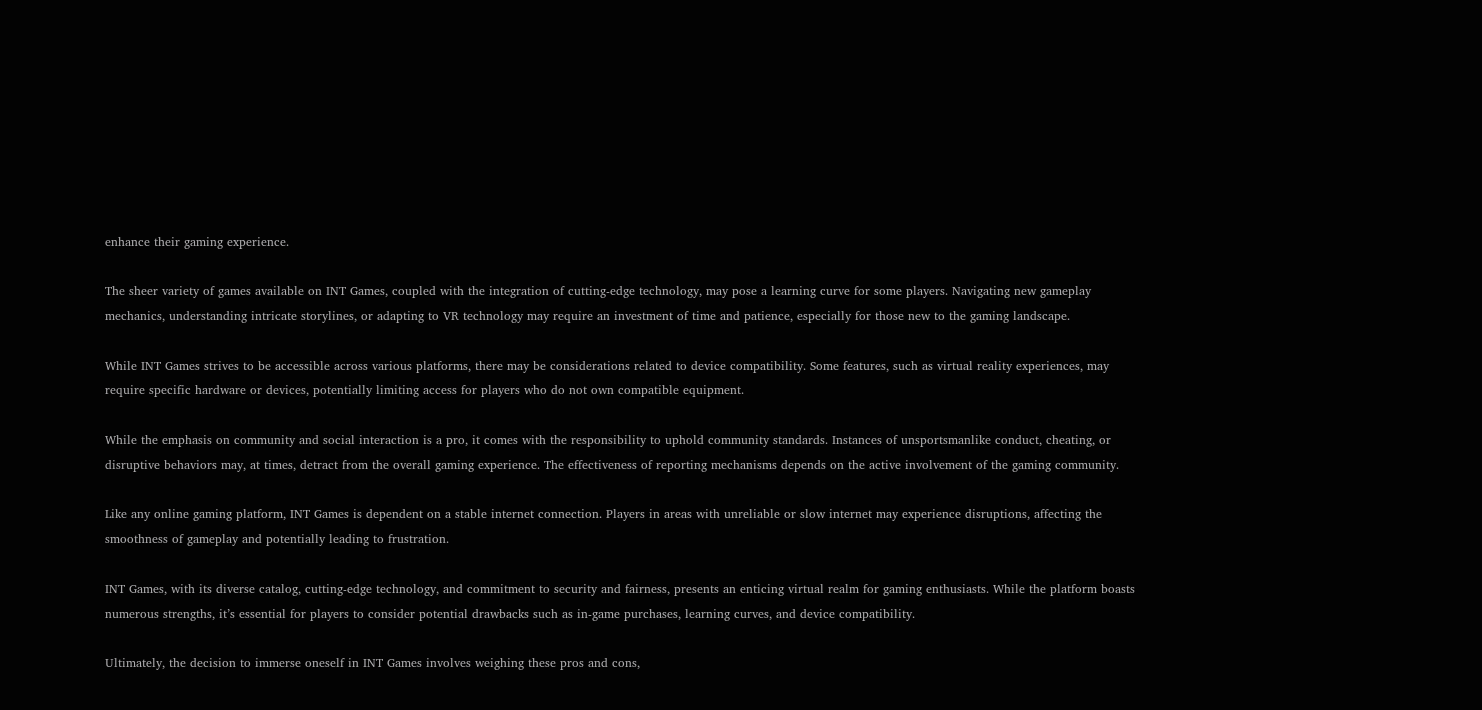enhance their gaming experience.

The sheer variety of games available on INT Games, coupled with the integration of cutting-edge technology, may pose a learning curve for some players. Navigating new gameplay mechanics, understanding intricate storylines, or adapting to VR technology may require an investment of time and patience, especially for those new to the gaming landscape.

While INT Games strives to be accessible across various platforms, there may be considerations related to device compatibility. Some features, such as virtual reality experiences, may require specific hardware or devices, potentially limiting access for players who do not own compatible equipment.

While the emphasis on community and social interaction is a pro, it comes with the responsibility to uphold community standards. Instances of unsportsmanlike conduct, cheating, or disruptive behaviors may, at times, detract from the overall gaming experience. The effectiveness of reporting mechanisms depends on the active involvement of the gaming community.

Like any online gaming platform, INT Games is dependent on a stable internet connection. Players in areas with unreliable or slow internet may experience disruptions, affecting the smoothness of gameplay and potentially leading to frustration.

INT Games, with its diverse catalog, cutting-edge technology, and commitment to security and fairness, presents an enticing virtual realm for gaming enthusiasts. While the platform boasts numerous strengths, it’s essential for players to consider potential drawbacks such as in-game purchases, learning curves, and device compatibility.

Ultimately, the decision to immerse oneself in INT Games involves weighing these pros and cons,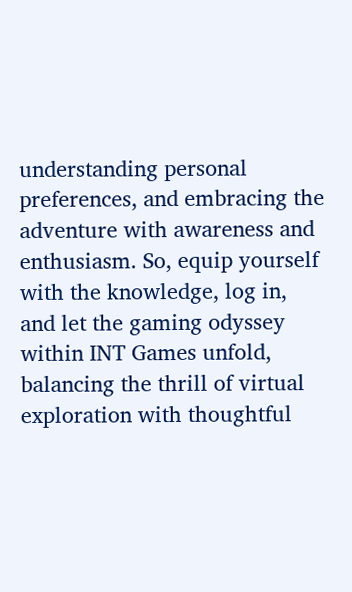understanding personal preferences, and embracing the adventure with awareness and enthusiasm. So, equip yourself with the knowledge, log in, and let the gaming odyssey within INT Games unfold, balancing the thrill of virtual exploration with thoughtful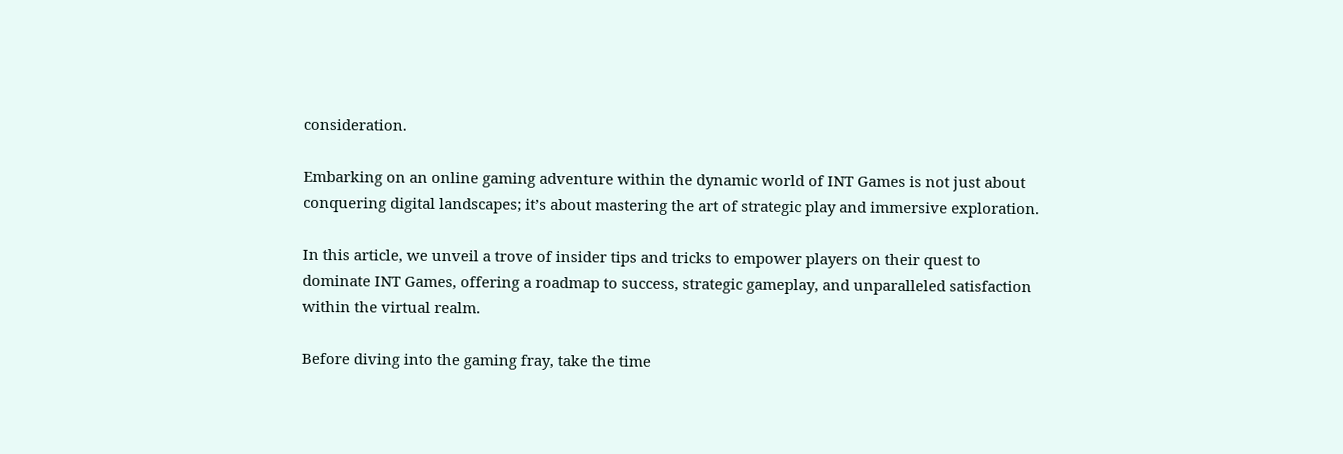consideration.

Embarking on an online gaming adventure within the dynamic world of INT Games is not just about conquering digital landscapes; it’s about mastering the art of strategic play and immersive exploration.

In this article, we unveil a trove of insider tips and tricks to empower players on their quest to dominate INT Games, offering a roadmap to success, strategic gameplay, and unparalleled satisfaction within the virtual realm.

Before diving into the gaming fray, take the time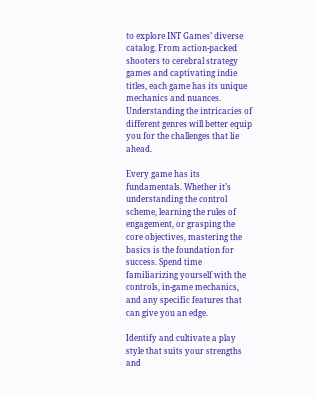to explore INT Games’ diverse catalog. From action-packed shooters to cerebral strategy games and captivating indie titles, each game has its unique mechanics and nuances. Understanding the intricacies of different genres will better equip you for the challenges that lie ahead.

Every game has its fundamentals. Whether it’s understanding the control scheme, learning the rules of engagement, or grasping the core objectives, mastering the basics is the foundation for success. Spend time familiarizing yourself with the controls, in-game mechanics, and any specific features that can give you an edge.

Identify and cultivate a play style that suits your strengths and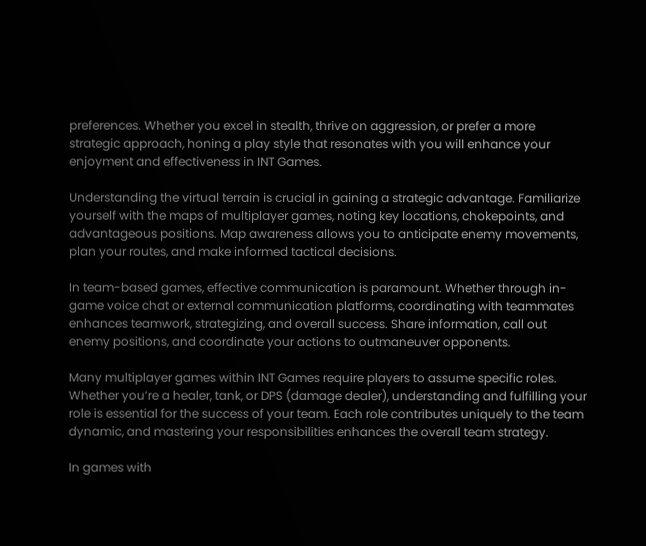preferences. Whether you excel in stealth, thrive on aggression, or prefer a more strategic approach, honing a play style that resonates with you will enhance your enjoyment and effectiveness in INT Games.

Understanding the virtual terrain is crucial in gaining a strategic advantage. Familiarize yourself with the maps of multiplayer games, noting key locations, chokepoints, and advantageous positions. Map awareness allows you to anticipate enemy movements, plan your routes, and make informed tactical decisions.

In team-based games, effective communication is paramount. Whether through in-game voice chat or external communication platforms, coordinating with teammates enhances teamwork, strategizing, and overall success. Share information, call out enemy positions, and coordinate your actions to outmaneuver opponents.

Many multiplayer games within INT Games require players to assume specific roles. Whether you’re a healer, tank, or DPS (damage dealer), understanding and fulfilling your role is essential for the success of your team. Each role contributes uniquely to the team dynamic, and mastering your responsibilities enhances the overall team strategy.

In games with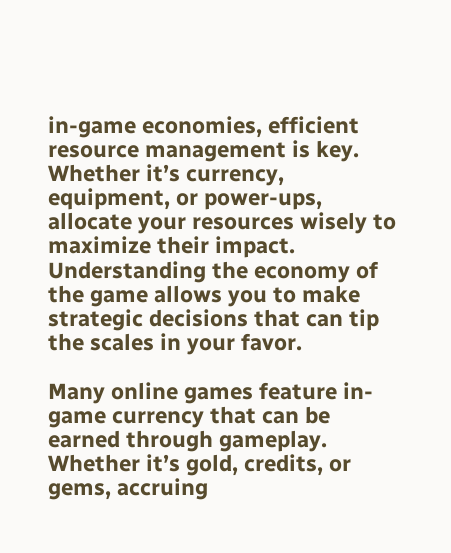in-game economies, efficient resource management is key. Whether it’s currency, equipment, or power-ups, allocate your resources wisely to maximize their impact. Understanding the economy of the game allows you to make strategic decisions that can tip the scales in your favor.

Many online games feature in-game currency that can be earned through gameplay. Whether it’s gold, credits, or gems, accruing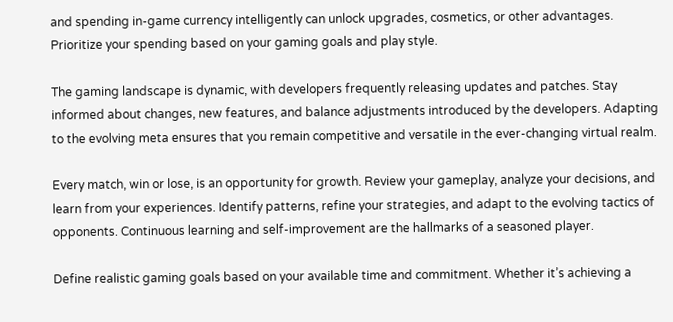and spending in-game currency intelligently can unlock upgrades, cosmetics, or other advantages. Prioritize your spending based on your gaming goals and play style.

The gaming landscape is dynamic, with developers frequently releasing updates and patches. Stay informed about changes, new features, and balance adjustments introduced by the developers. Adapting to the evolving meta ensures that you remain competitive and versatile in the ever-changing virtual realm.

Every match, win or lose, is an opportunity for growth. Review your gameplay, analyze your decisions, and learn from your experiences. Identify patterns, refine your strategies, and adapt to the evolving tactics of opponents. Continuous learning and self-improvement are the hallmarks of a seasoned player.

Define realistic gaming goals based on your available time and commitment. Whether it’s achieving a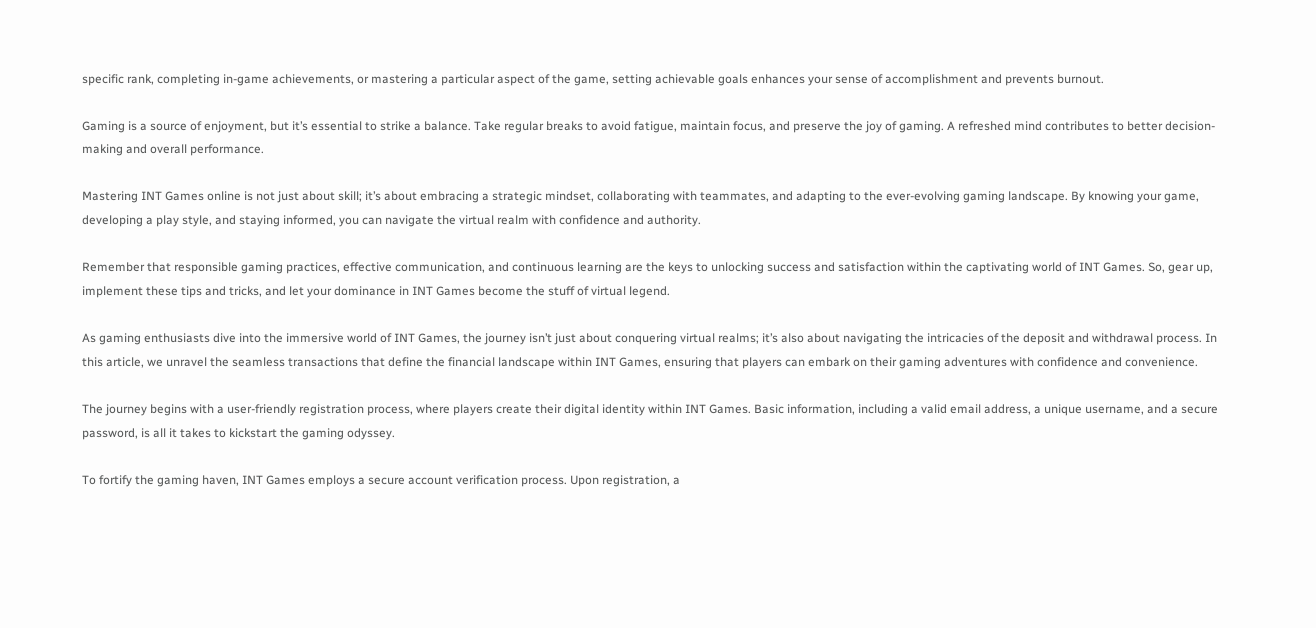specific rank, completing in-game achievements, or mastering a particular aspect of the game, setting achievable goals enhances your sense of accomplishment and prevents burnout.

Gaming is a source of enjoyment, but it’s essential to strike a balance. Take regular breaks to avoid fatigue, maintain focus, and preserve the joy of gaming. A refreshed mind contributes to better decision-making and overall performance.

Mastering INT Games online is not just about skill; it’s about embracing a strategic mindset, collaborating with teammates, and adapting to the ever-evolving gaming landscape. By knowing your game, developing a play style, and staying informed, you can navigate the virtual realm with confidence and authority.

Remember that responsible gaming practices, effective communication, and continuous learning are the keys to unlocking success and satisfaction within the captivating world of INT Games. So, gear up, implement these tips and tricks, and let your dominance in INT Games become the stuff of virtual legend.

As gaming enthusiasts dive into the immersive world of INT Games, the journey isn’t just about conquering virtual realms; it’s also about navigating the intricacies of the deposit and withdrawal process. In this article, we unravel the seamless transactions that define the financial landscape within INT Games, ensuring that players can embark on their gaming adventures with confidence and convenience.

The journey begins with a user-friendly registration process, where players create their digital identity within INT Games. Basic information, including a valid email address, a unique username, and a secure password, is all it takes to kickstart the gaming odyssey.

To fortify the gaming haven, INT Games employs a secure account verification process. Upon registration, a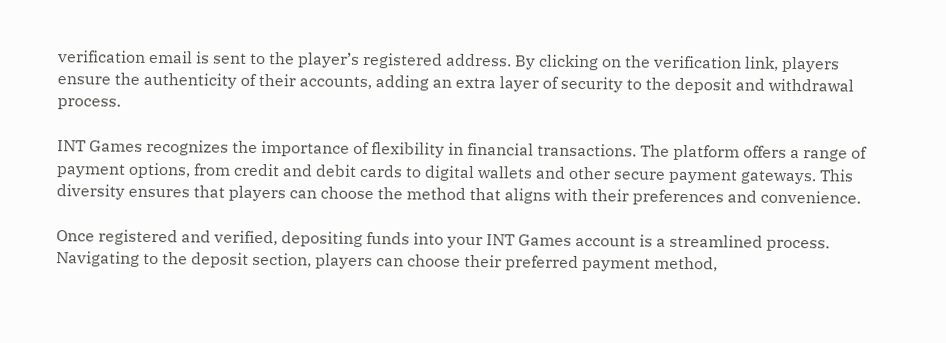verification email is sent to the player’s registered address. By clicking on the verification link, players ensure the authenticity of their accounts, adding an extra layer of security to the deposit and withdrawal process.

INT Games recognizes the importance of flexibility in financial transactions. The platform offers a range of payment options, from credit and debit cards to digital wallets and other secure payment gateways. This diversity ensures that players can choose the method that aligns with their preferences and convenience.

Once registered and verified, depositing funds into your INT Games account is a streamlined process. Navigating to the deposit section, players can choose their preferred payment method,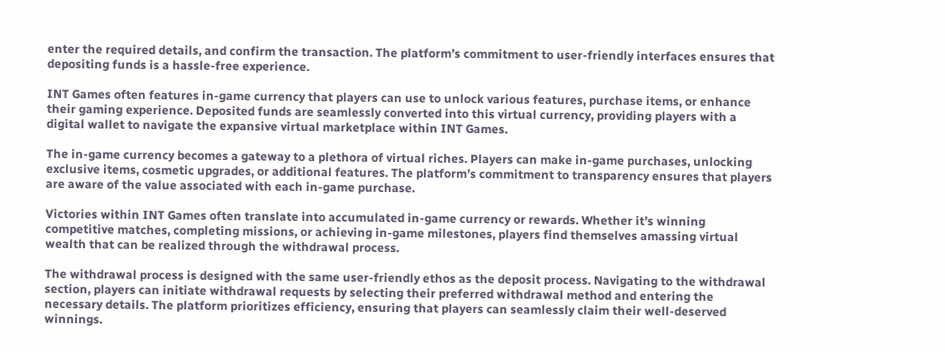enter the required details, and confirm the transaction. The platform’s commitment to user-friendly interfaces ensures that depositing funds is a hassle-free experience.

INT Games often features in-game currency that players can use to unlock various features, purchase items, or enhance their gaming experience. Deposited funds are seamlessly converted into this virtual currency, providing players with a digital wallet to navigate the expansive virtual marketplace within INT Games.

The in-game currency becomes a gateway to a plethora of virtual riches. Players can make in-game purchases, unlocking exclusive items, cosmetic upgrades, or additional features. The platform’s commitment to transparency ensures that players are aware of the value associated with each in-game purchase.

Victories within INT Games often translate into accumulated in-game currency or rewards. Whether it’s winning competitive matches, completing missions, or achieving in-game milestones, players find themselves amassing virtual wealth that can be realized through the withdrawal process.

The withdrawal process is designed with the same user-friendly ethos as the deposit process. Navigating to the withdrawal section, players can initiate withdrawal requests by selecting their preferred withdrawal method and entering the necessary details. The platform prioritizes efficiency, ensuring that players can seamlessly claim their well-deserved winnings.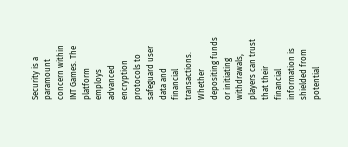Security is a paramount concern within INT Games. The platform employs advanced encryption protocols to safeguard user data and financial transactions. Whether depositing funds or initiating withdrawals, players can trust that their financial information is shielded from potential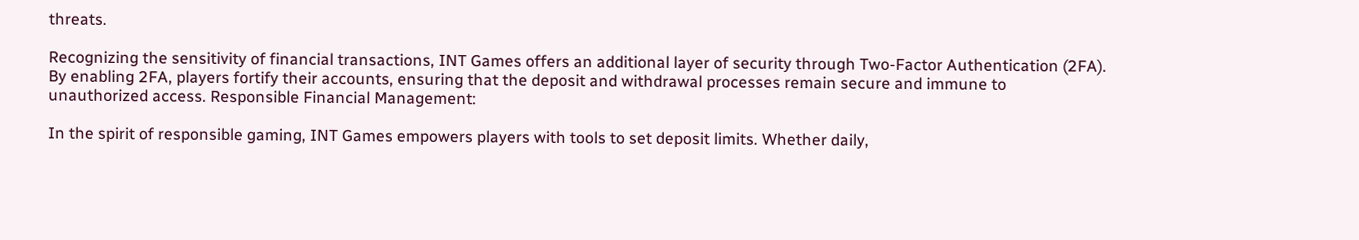threats.

Recognizing the sensitivity of financial transactions, INT Games offers an additional layer of security through Two-Factor Authentication (2FA). By enabling 2FA, players fortify their accounts, ensuring that the deposit and withdrawal processes remain secure and immune to unauthorized access. Responsible Financial Management:

In the spirit of responsible gaming, INT Games empowers players with tools to set deposit limits. Whether daily,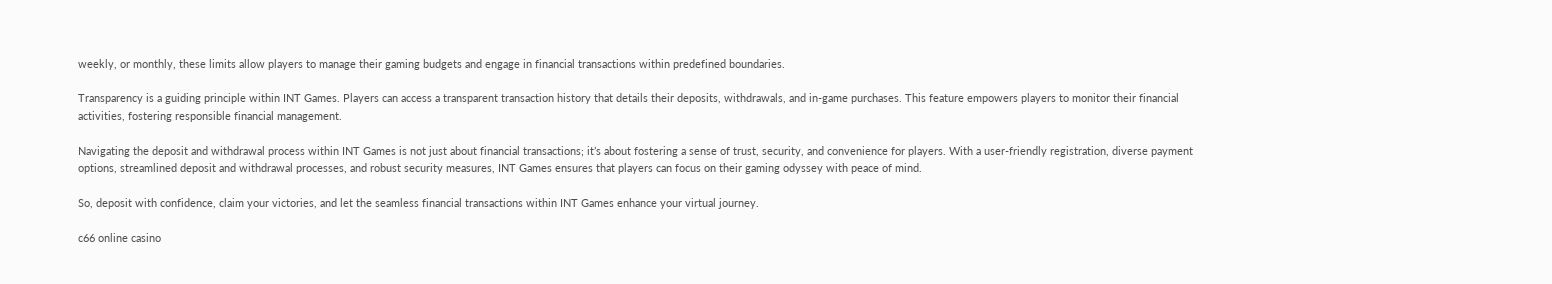weekly, or monthly, these limits allow players to manage their gaming budgets and engage in financial transactions within predefined boundaries.

Transparency is a guiding principle within INT Games. Players can access a transparent transaction history that details their deposits, withdrawals, and in-game purchases. This feature empowers players to monitor their financial activities, fostering responsible financial management.

Navigating the deposit and withdrawal process within INT Games is not just about financial transactions; it’s about fostering a sense of trust, security, and convenience for players. With a user-friendly registration, diverse payment options, streamlined deposit and withdrawal processes, and robust security measures, INT Games ensures that players can focus on their gaming odyssey with peace of mind.

So, deposit with confidence, claim your victories, and let the seamless financial transactions within INT Games enhance your virtual journey.

c66 online casino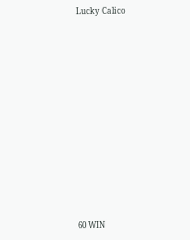Lucky Calico
















60 WIN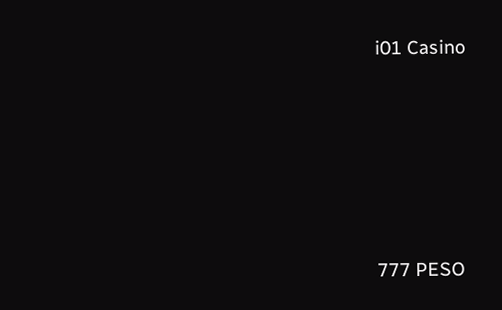i01 Casino








777 PESO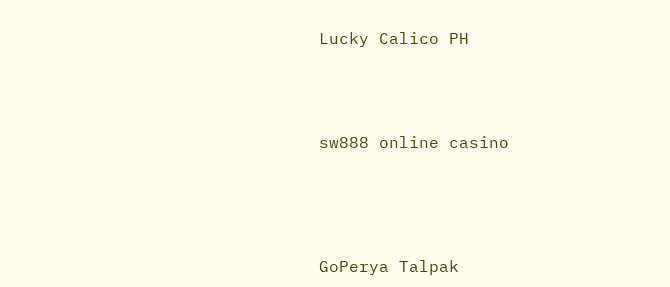Lucky Calico PH




sw888 online casino





GoPerya Talpak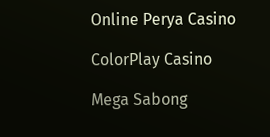Online Perya Casino

ColorPlay Casino

Mega Sabong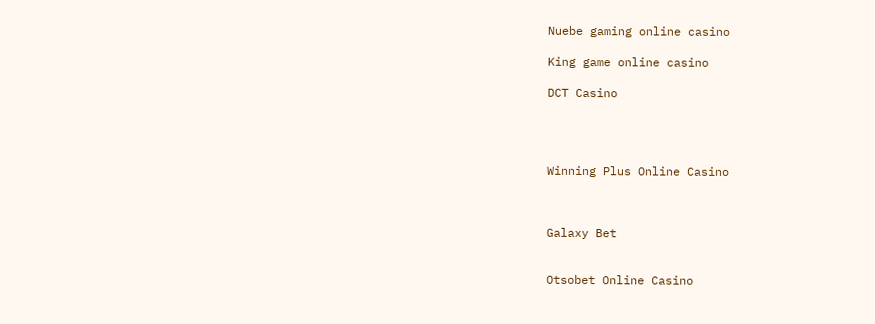Nuebe gaming online casino

King game online casino

DCT Casino




Winning Plus Online Casino



Galaxy Bet


Otsobet Online Casino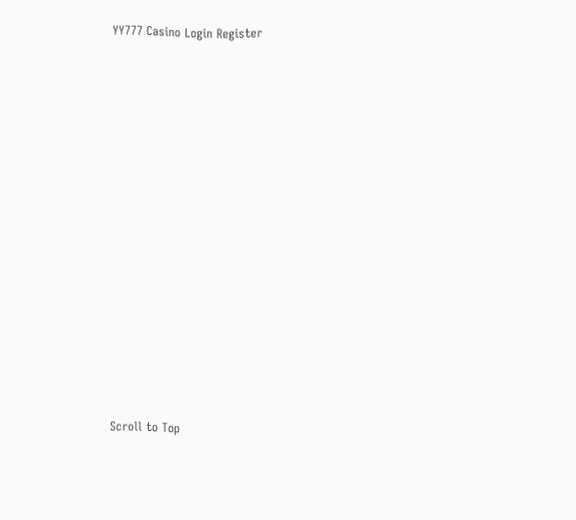YY777 Casino Login Register















Scroll to Top